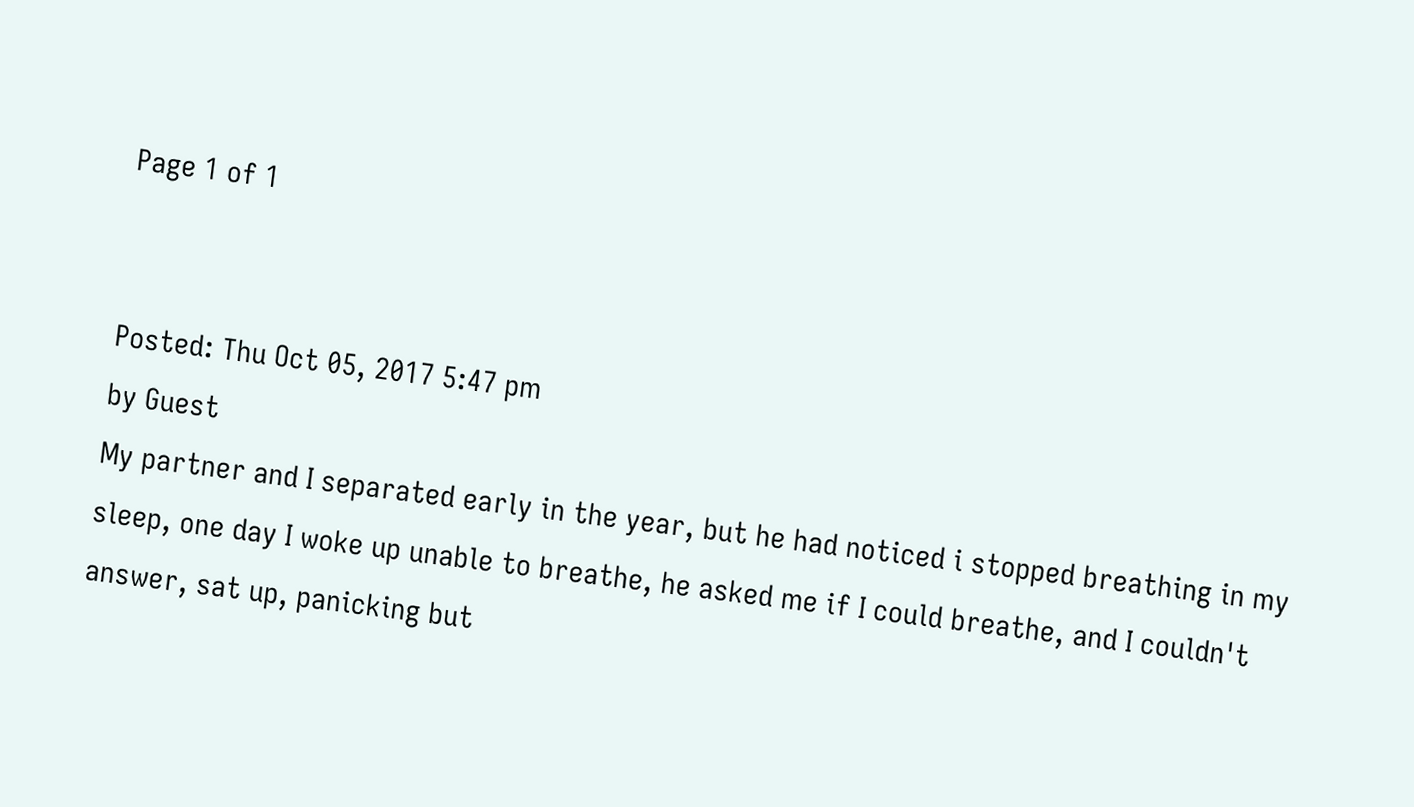Page 1 of 1


Posted: Thu Oct 05, 2017 5:47 pm
by Guest
My partner and I separated early in the year, but he had noticed i stopped breathing in my sleep, one day I woke up unable to breathe, he asked me if I could breathe, and I couldn't answer, sat up, panicking but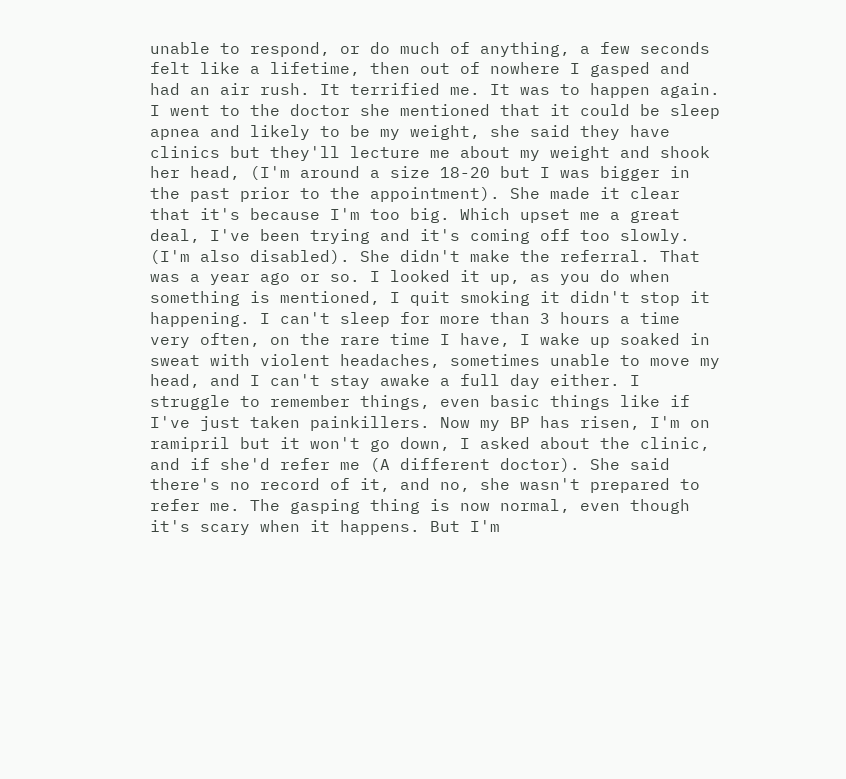unable to respond, or do much of anything, a few seconds felt like a lifetime, then out of nowhere I gasped and had an air rush. It terrified me. It was to happen again. I went to the doctor she mentioned that it could be sleep apnea and likely to be my weight, she said they have clinics but they'll lecture me about my weight and shook her head, (I'm around a size 18-20 but I was bigger in the past prior to the appointment). She made it clear that it's because I'm too big. Which upset me a great deal, I've been trying and it's coming off too slowly. (I'm also disabled). She didn't make the referral. That was a year ago or so. I looked it up, as you do when something is mentioned, I quit smoking it didn't stop it happening. I can't sleep for more than 3 hours a time very often, on the rare time I have, I wake up soaked in sweat with violent headaches, sometimes unable to move my head, and I can't stay awake a full day either. I struggle to remember things, even basic things like if I've just taken painkillers. Now my BP has risen, I'm on ramipril but it won't go down, I asked about the clinic, and if she'd refer me (A different doctor). She said there's no record of it, and no, she wasn't prepared to refer me. The gasping thing is now normal, even though it's scary when it happens. But I'm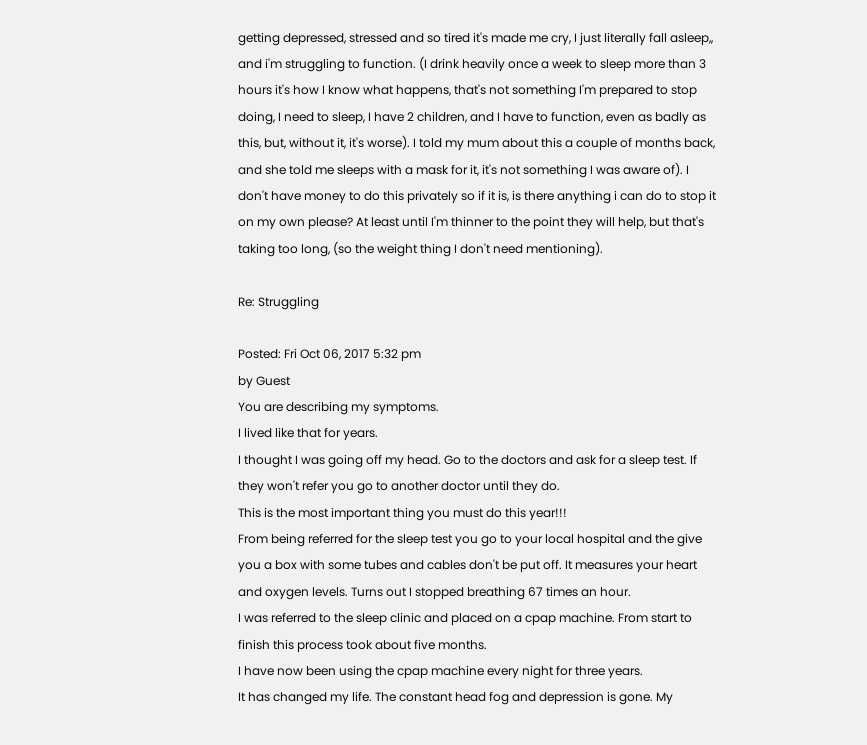getting depressed, stressed and so tired it's made me cry, I just literally fall asleep,, and i'm struggling to function. (I drink heavily once a week to sleep more than 3 hours it's how I know what happens, that's not something I'm prepared to stop doing, I need to sleep, I have 2 children, and I have to function, even as badly as this, but, without it, it's worse). I told my mum about this a couple of months back, and she told me sleeps with a mask for it, it's not something I was aware of). I don't have money to do this privately so if it is, is there anything i can do to stop it on my own please? At least until I'm thinner to the point they will help, but that's taking too long, (so the weight thing I don't need mentioning).

Re: Struggling

Posted: Fri Oct 06, 2017 5:32 pm
by Guest
You are describing my symptoms.
I lived like that for years.
I thought I was going off my head. Go to the doctors and ask for a sleep test. If they won't refer you go to another doctor until they do.
This is the most important thing you must do this year!!!
From being referred for the sleep test you go to your local hospital and the give you a box with some tubes and cables don't be put off. It measures your heart and oxygen levels. Turns out I stopped breathing 67 times an hour.
I was referred to the sleep clinic and placed on a cpap machine. From start to finish this process took about five months.
I have now been using the cpap machine every night for three years.
It has changed my life. The constant head fog and depression is gone. My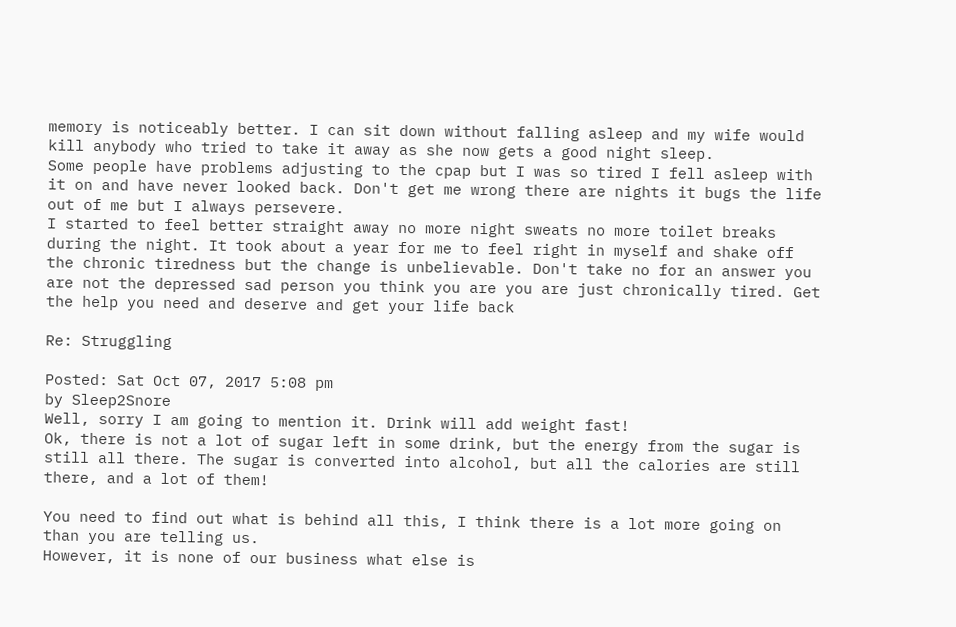memory is noticeably better. I can sit down without falling asleep and my wife would kill anybody who tried to take it away as she now gets a good night sleep.
Some people have problems adjusting to the cpap but I was so tired I fell asleep with it on and have never looked back. Don't get me wrong there are nights it bugs the life out of me but I always persevere.
I started to feel better straight away no more night sweats no more toilet breaks during the night. It took about a year for me to feel right in myself and shake off the chronic tiredness but the change is unbelievable. Don't take no for an answer you are not the depressed sad person you think you are you are just chronically tired. Get the help you need and deserve and get your life back

Re: Struggling

Posted: Sat Oct 07, 2017 5:08 pm
by Sleep2Snore
Well, sorry I am going to mention it. Drink will add weight fast!
Ok, there is not a lot of sugar left in some drink, but the energy from the sugar is still all there. The sugar is converted into alcohol, but all the calories are still there, and a lot of them!

You need to find out what is behind all this, I think there is a lot more going on than you are telling us.
However, it is none of our business what else is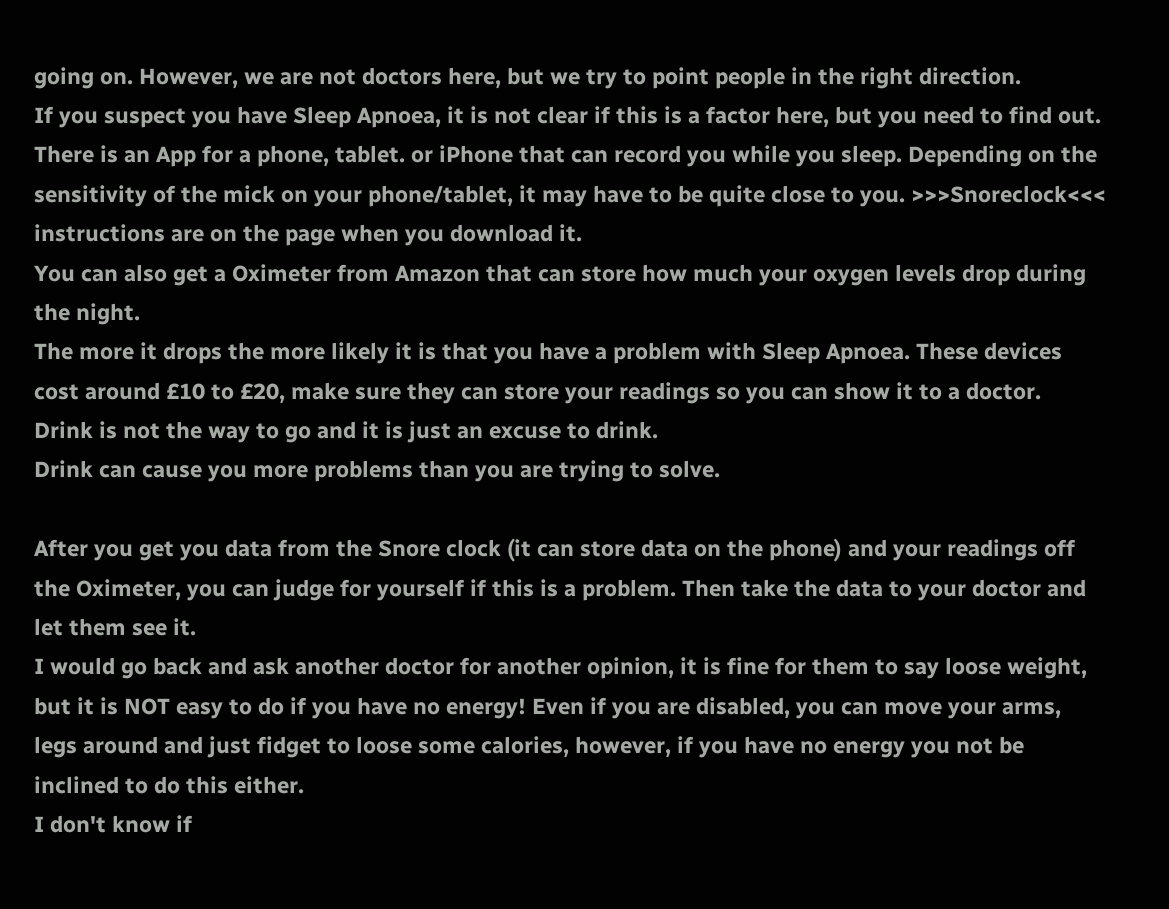going on. However, we are not doctors here, but we try to point people in the right direction.
If you suspect you have Sleep Apnoea, it is not clear if this is a factor here, but you need to find out.
There is an App for a phone, tablet. or iPhone that can record you while you sleep. Depending on the sensitivity of the mick on your phone/tablet, it may have to be quite close to you. >>>Snoreclock<<< instructions are on the page when you download it.
You can also get a Oximeter from Amazon that can store how much your oxygen levels drop during the night.
The more it drops the more likely it is that you have a problem with Sleep Apnoea. These devices cost around £10 to £20, make sure they can store your readings so you can show it to a doctor.
Drink is not the way to go and it is just an excuse to drink.
Drink can cause you more problems than you are trying to solve.

After you get you data from the Snore clock (it can store data on the phone) and your readings off the Oximeter, you can judge for yourself if this is a problem. Then take the data to your doctor and let them see it.
I would go back and ask another doctor for another opinion, it is fine for them to say loose weight, but it is NOT easy to do if you have no energy! Even if you are disabled, you can move your arms, legs around and just fidget to loose some calories, however, if you have no energy you not be inclined to do this either.
I don't know if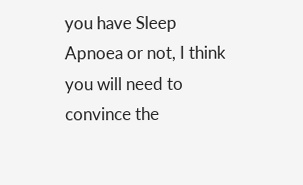you have Sleep Apnoea or not, I think you will need to convince the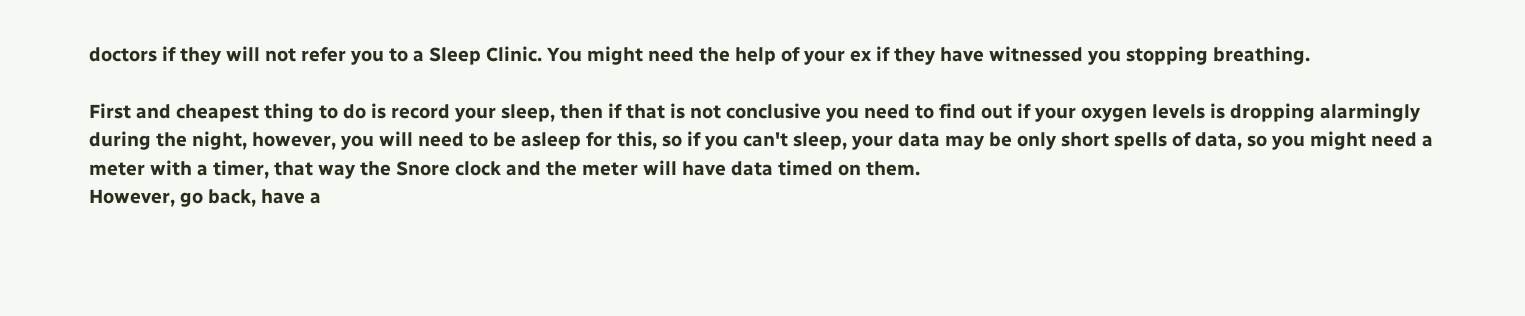doctors if they will not refer you to a Sleep Clinic. You might need the help of your ex if they have witnessed you stopping breathing.

First and cheapest thing to do is record your sleep, then if that is not conclusive you need to find out if your oxygen levels is dropping alarmingly during the night, however, you will need to be asleep for this, so if you can't sleep, your data may be only short spells of data, so you might need a meter with a timer, that way the Snore clock and the meter will have data timed on them.
However, go back, have a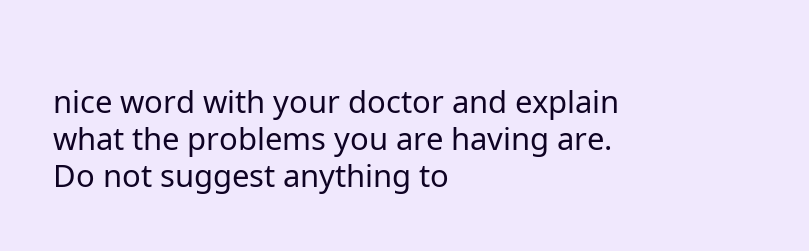nice word with your doctor and explain what the problems you are having are.
Do not suggest anything to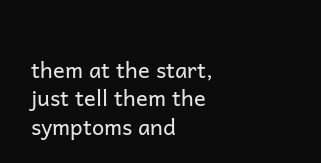them at the start, just tell them the symptoms and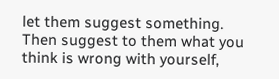let them suggest something.
Then suggest to them what you think is wrong with yourself,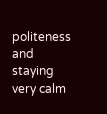politeness and staying very calm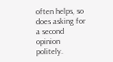often helps, so does asking for a second opinion politely.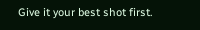Give it your best shot first.